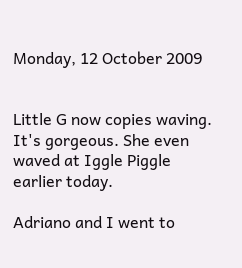Monday, 12 October 2009


Little G now copies waving. It's gorgeous. She even waved at Iggle Piggle earlier today.

Adriano and I went to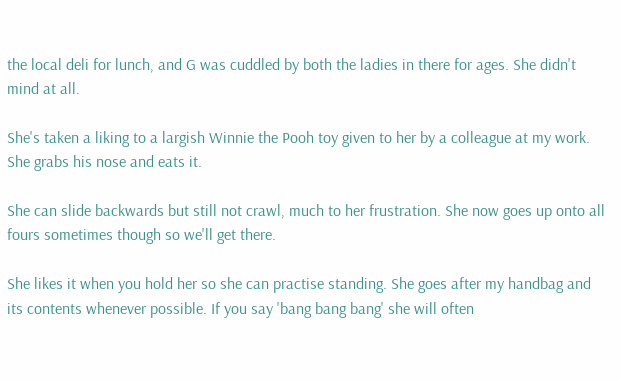the local deli for lunch, and G was cuddled by both the ladies in there for ages. She didn't mind at all.

She's taken a liking to a largish Winnie the Pooh toy given to her by a colleague at my work. She grabs his nose and eats it.

She can slide backwards but still not crawl, much to her frustration. She now goes up onto all fours sometimes though so we'll get there.

She likes it when you hold her so she can practise standing. She goes after my handbag and its contents whenever possible. If you say 'bang bang bang' she will often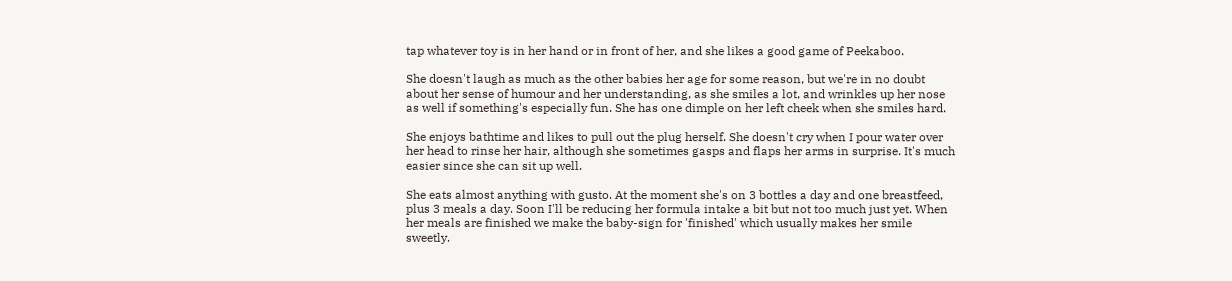tap whatever toy is in her hand or in front of her, and she likes a good game of Peekaboo.

She doesn't laugh as much as the other babies her age for some reason, but we're in no doubt about her sense of humour and her understanding, as she smiles a lot, and wrinkles up her nose as well if something's especially fun. She has one dimple on her left cheek when she smiles hard.

She enjoys bathtime and likes to pull out the plug herself. She doesn't cry when I pour water over her head to rinse her hair, although she sometimes gasps and flaps her arms in surprise. It's much easier since she can sit up well.

She eats almost anything with gusto. At the moment she's on 3 bottles a day and one breastfeed, plus 3 meals a day. Soon I'll be reducing her formula intake a bit but not too much just yet. When her meals are finished we make the baby-sign for 'finished' which usually makes her smile sweetly.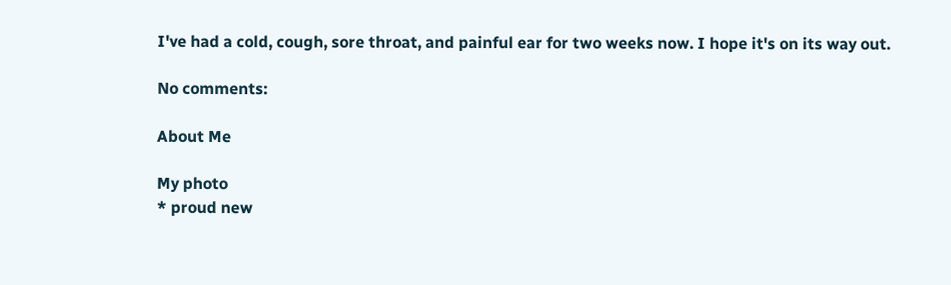I've had a cold, cough, sore throat, and painful ear for two weeks now. I hope it's on its way out.

No comments:

About Me

My photo
* proud new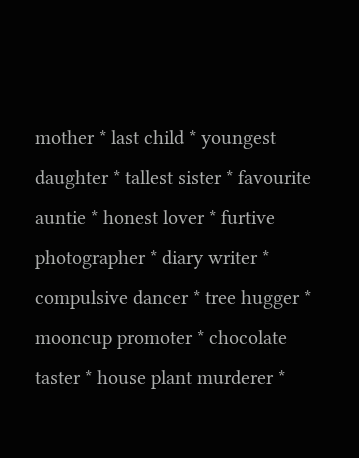mother * last child * youngest daughter * tallest sister * favourite auntie * honest lover * furtive photographer * diary writer * compulsive dancer * tree hugger * mooncup promoter * chocolate taster * house plant murderer *